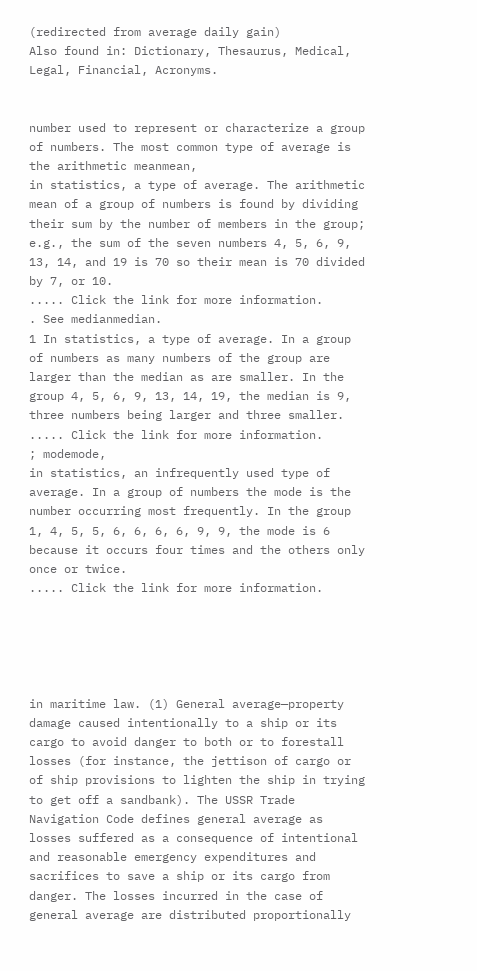(redirected from average daily gain)
Also found in: Dictionary, Thesaurus, Medical, Legal, Financial, Acronyms.


number used to represent or characterize a group of numbers. The most common type of average is the arithmetic meanmean,
in statistics, a type of average. The arithmetic mean of a group of numbers is found by dividing their sum by the number of members in the group; e.g., the sum of the seven numbers 4, 5, 6, 9, 13, 14, and 19 is 70 so their mean is 70 divided by 7, or 10.
..... Click the link for more information.
. See medianmedian.
1 In statistics, a type of average. In a group of numbers as many numbers of the group are larger than the median as are smaller. In the group 4, 5, 6, 9, 13, 14, 19, the median is 9, three numbers being larger and three smaller.
..... Click the link for more information.
; modemode,
in statistics, an infrequently used type of average. In a group of numbers the mode is the number occurring most frequently. In the group 1, 4, 5, 5, 6, 6, 6, 6, 9, 9, the mode is 6 because it occurs four times and the others only once or twice.
..... Click the link for more information.





in maritime law. (1) General average—property damage caused intentionally to a ship or its cargo to avoid danger to both or to forestall losses (for instance, the jettison of cargo or of ship provisions to lighten the ship in trying to get off a sandbank). The USSR Trade Navigation Code defines general average as losses suffered as a consequence of intentional and reasonable emergency expenditures and sacrifices to save a ship or its cargo from danger. The losses incurred in the case of general average are distributed proportionally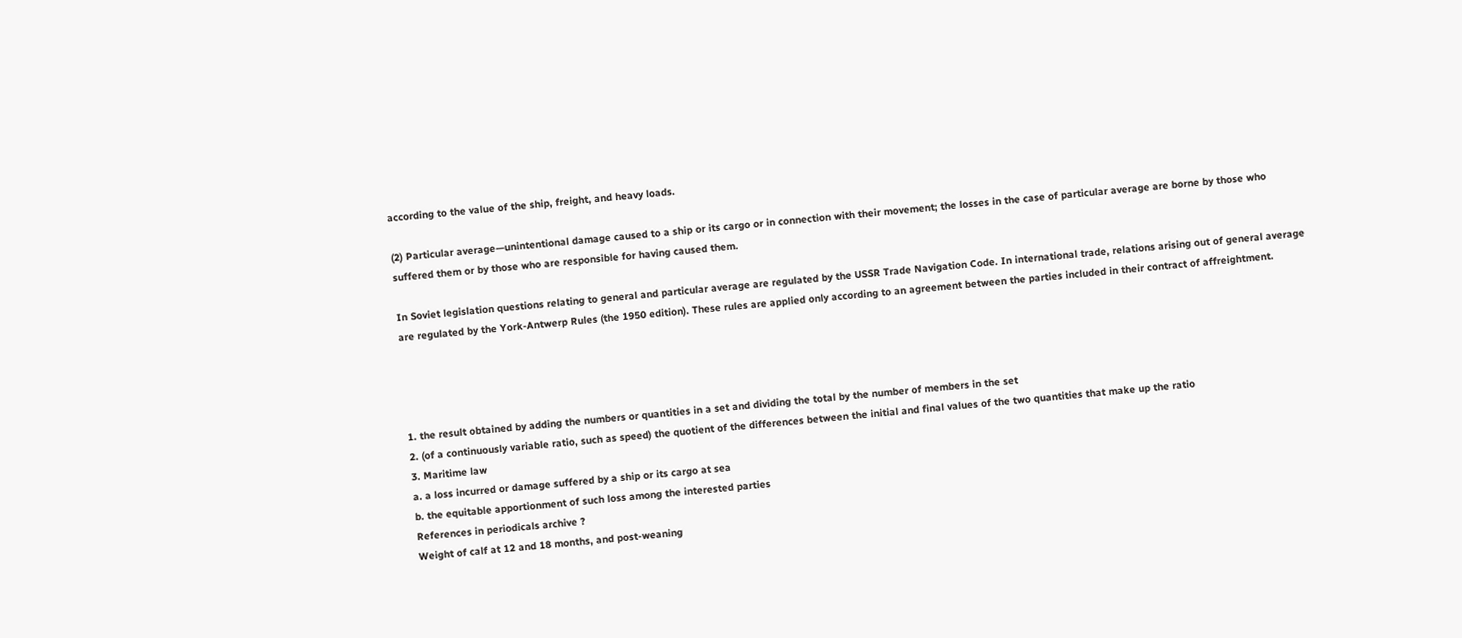according to the value of the ship, freight, and heavy loads.

(2) Particular average—unintentional damage caused to a ship or its cargo or in connection with their movement; the losses in the case of particular average are borne by those who suffered them or by those who are responsible for having caused them.

In Soviet legislation questions relating to general and particular average are regulated by the USSR Trade Navigation Code. In international trade, relations arising out of general average are regulated by the York-Antwerp Rules (the 1950 edition). These rules are applied only according to an agreement between the parties included in their contract of affreightment.




1. the result obtained by adding the numbers or quantities in a set and dividing the total by the number of members in the set
2. (of a continuously variable ratio, such as speed) the quotient of the differences between the initial and final values of the two quantities that make up the ratio
3. Maritime law
a. a loss incurred or damage suffered by a ship or its cargo at sea
b. the equitable apportionment of such loss among the interested parties
References in periodicals archive ?
Weight of calf at 12 and 18 months, and post-weaning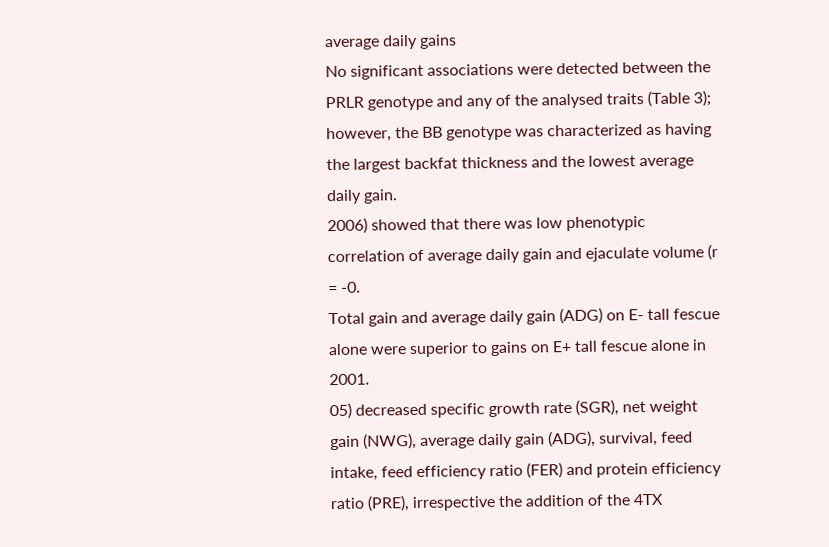average daily gains
No significant associations were detected between the PRLR genotype and any of the analysed traits (Table 3); however, the BB genotype was characterized as having the largest backfat thickness and the lowest average daily gain.
2006) showed that there was low phenotypic correlation of average daily gain and ejaculate volume (r = -0.
Total gain and average daily gain (ADG) on E- tall fescue alone were superior to gains on E+ tall fescue alone in 2001.
05) decreased specific growth rate (SGR), net weight gain (NWG), average daily gain (ADG), survival, feed intake, feed efficiency ratio (FER) and protein efficiency ratio (PRE), irrespective the addition of the 4TX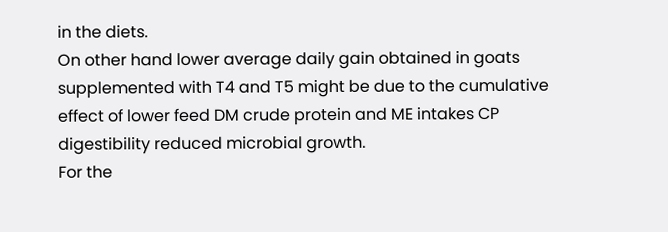in the diets.
On other hand lower average daily gain obtained in goats supplemented with T4 and T5 might be due to the cumulative effect of lower feed DM crude protein and ME intakes CP digestibility reduced microbial growth.
For the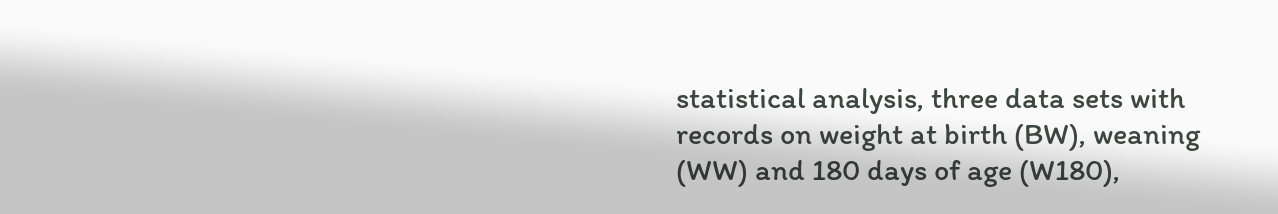statistical analysis, three data sets with records on weight at birth (BW), weaning (WW) and 180 days of age (W180),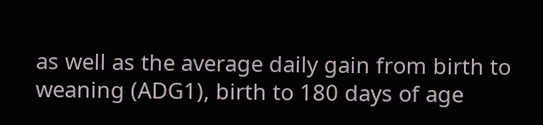as well as the average daily gain from birth to weaning (ADG1), birth to 180 days of age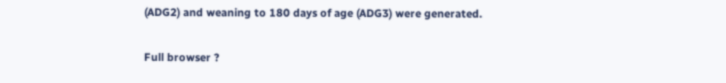(ADG2) and weaning to 180 days of age (ADG3) were generated.

Full browser ?